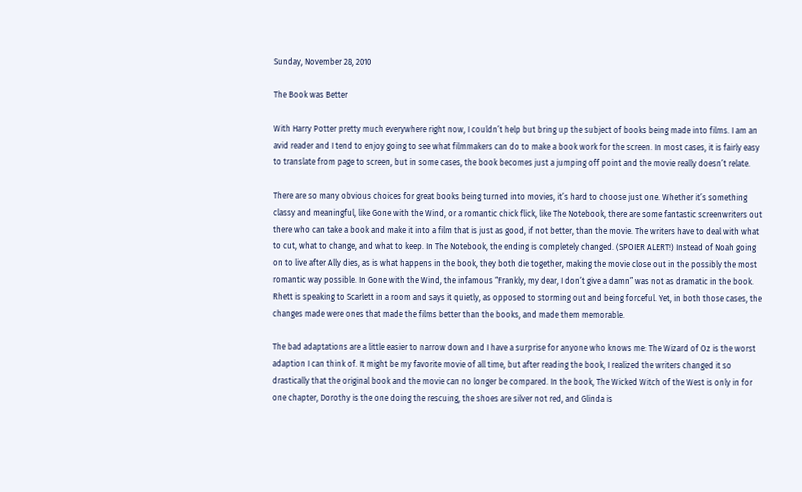Sunday, November 28, 2010

The Book was Better

With Harry Potter pretty much everywhere right now, I couldn’t help but bring up the subject of books being made into films. I am an avid reader and I tend to enjoy going to see what filmmakers can do to make a book work for the screen. In most cases, it is fairly easy to translate from page to screen, but in some cases, the book becomes just a jumping off point and the movie really doesn’t relate.

There are so many obvious choices for great books being turned into movies, it’s hard to choose just one. Whether it’s something classy and meaningful, like Gone with the Wind, or a romantic chick flick, like The Notebook, there are some fantastic screenwriters out there who can take a book and make it into a film that is just as good, if not better, than the movie. The writers have to deal with what to cut, what to change, and what to keep. In The Notebook, the ending is completely changed. (SPOIER ALERT!) Instead of Noah going on to live after Ally dies, as is what happens in the book, they both die together, making the movie close out in the possibly the most romantic way possible. In Gone with the Wind, the infamous “Frankly, my dear, I don’t give a damn” was not as dramatic in the book. Rhett is speaking to Scarlett in a room and says it quietly, as opposed to storming out and being forceful. Yet, in both those cases, the changes made were ones that made the films better than the books, and made them memorable.

The bad adaptations are a little easier to narrow down and I have a surprise for anyone who knows me: The Wizard of Oz is the worst adaption I can think of. It might be my favorite movie of all time, but after reading the book, I realized the writers changed it so drastically that the original book and the movie can no longer be compared. In the book, The Wicked Witch of the West is only in for one chapter, Dorothy is the one doing the rescuing, the shoes are silver not red, and Glinda is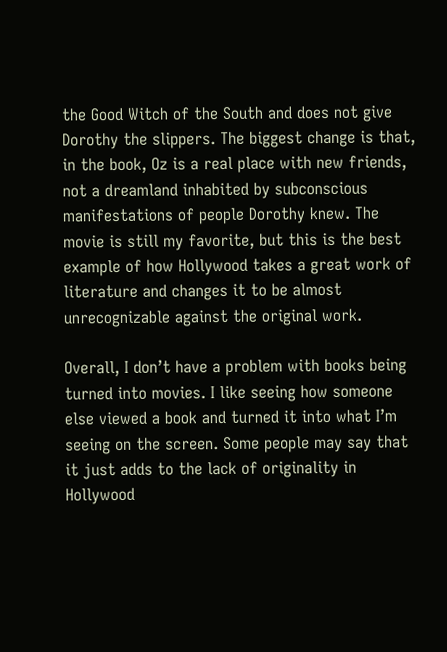the Good Witch of the South and does not give Dorothy the slippers. The biggest change is that, in the book, Oz is a real place with new friends, not a dreamland inhabited by subconscious manifestations of people Dorothy knew. The movie is still my favorite, but this is the best example of how Hollywood takes a great work of literature and changes it to be almost unrecognizable against the original work.

Overall, I don’t have a problem with books being turned into movies. I like seeing how someone else viewed a book and turned it into what I’m seeing on the screen. Some people may say that it just adds to the lack of originality in Hollywood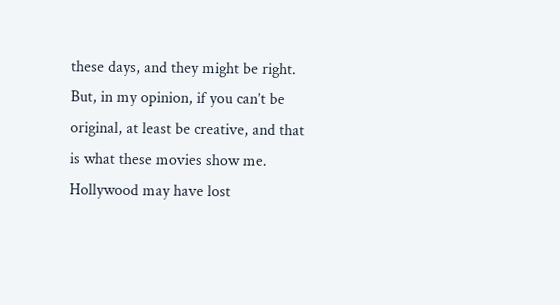these days, and they might be right. But, in my opinion, if you can’t be original, at least be creative, and that is what these movies show me. Hollywood may have lost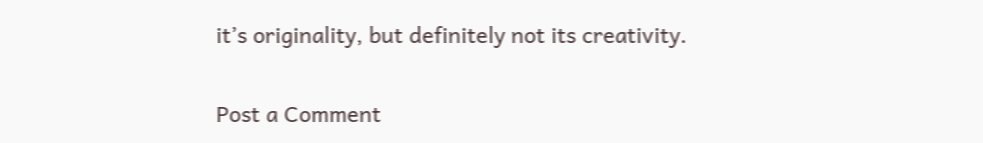it’s originality, but definitely not its creativity.


Post a Comment